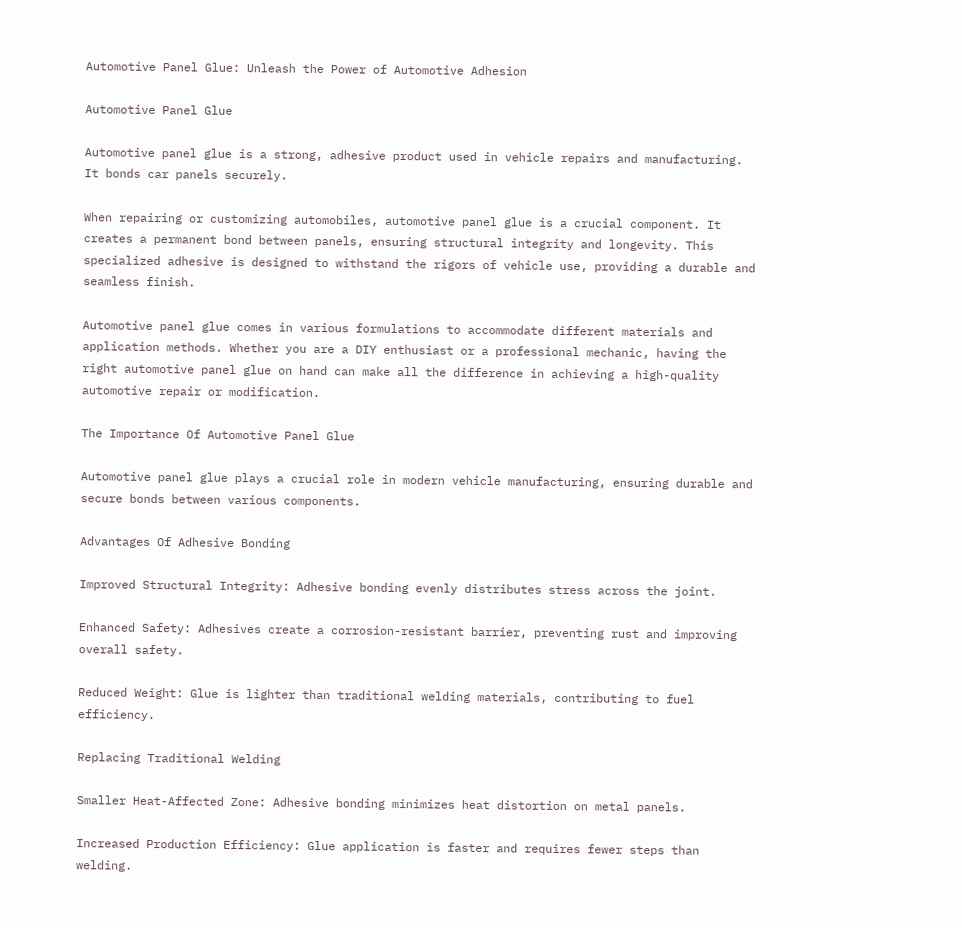Automotive Panel Glue: Unleash the Power of Automotive Adhesion

Automotive Panel Glue

Automotive panel glue is a strong, adhesive product used in vehicle repairs and manufacturing. It bonds car panels securely.

When repairing or customizing automobiles, automotive panel glue is a crucial component. It creates a permanent bond between panels, ensuring structural integrity and longevity. This specialized adhesive is designed to withstand the rigors of vehicle use, providing a durable and seamless finish.

Automotive panel glue comes in various formulations to accommodate different materials and application methods. Whether you are a DIY enthusiast or a professional mechanic, having the right automotive panel glue on hand can make all the difference in achieving a high-quality automotive repair or modification.

The Importance Of Automotive Panel Glue

Automotive panel glue plays a crucial role in modern vehicle manufacturing, ensuring durable and secure bonds between various components.

Advantages Of Adhesive Bonding

Improved Structural Integrity: Adhesive bonding evenly distributes stress across the joint.

Enhanced Safety: Adhesives create a corrosion-resistant barrier, preventing rust and improving overall safety.

Reduced Weight: Glue is lighter than traditional welding materials, contributing to fuel efficiency.

Replacing Traditional Welding

Smaller Heat-Affected Zone: Adhesive bonding minimizes heat distortion on metal panels.

Increased Production Efficiency: Glue application is faster and requires fewer steps than welding.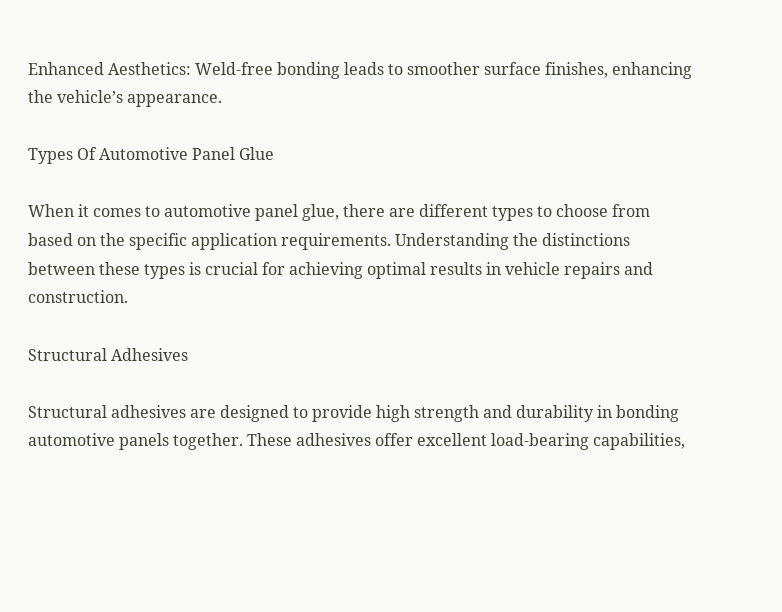Enhanced Aesthetics: Weld-free bonding leads to smoother surface finishes, enhancing the vehicle’s appearance.

Types Of Automotive Panel Glue

When it comes to automotive panel glue, there are different types to choose from based on the specific application requirements. Understanding the distinctions between these types is crucial for achieving optimal results in vehicle repairs and construction.

Structural Adhesives

Structural adhesives are designed to provide high strength and durability in bonding automotive panels together. These adhesives offer excellent load-bearing capabilities,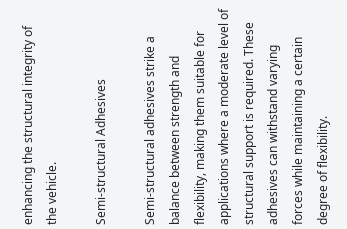enhancing the structural integrity of the vehicle.

Semi-structural Adhesives

Semi-structural adhesives strike a balance between strength and flexibility, making them suitable for applications where a moderate level of structural support is required. These adhesives can withstand varying forces while maintaining a certain degree of flexibility.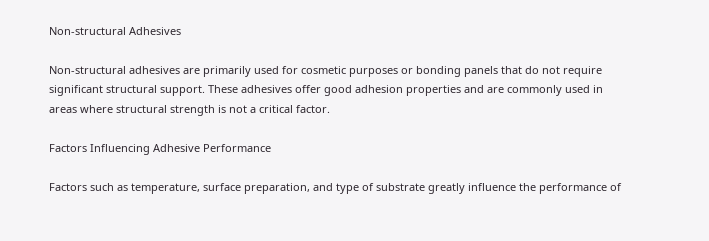Non-structural Adhesives

Non-structural adhesives are primarily used for cosmetic purposes or bonding panels that do not require significant structural support. These adhesives offer good adhesion properties and are commonly used in areas where structural strength is not a critical factor.

Factors Influencing Adhesive Performance

Factors such as temperature, surface preparation, and type of substrate greatly influence the performance of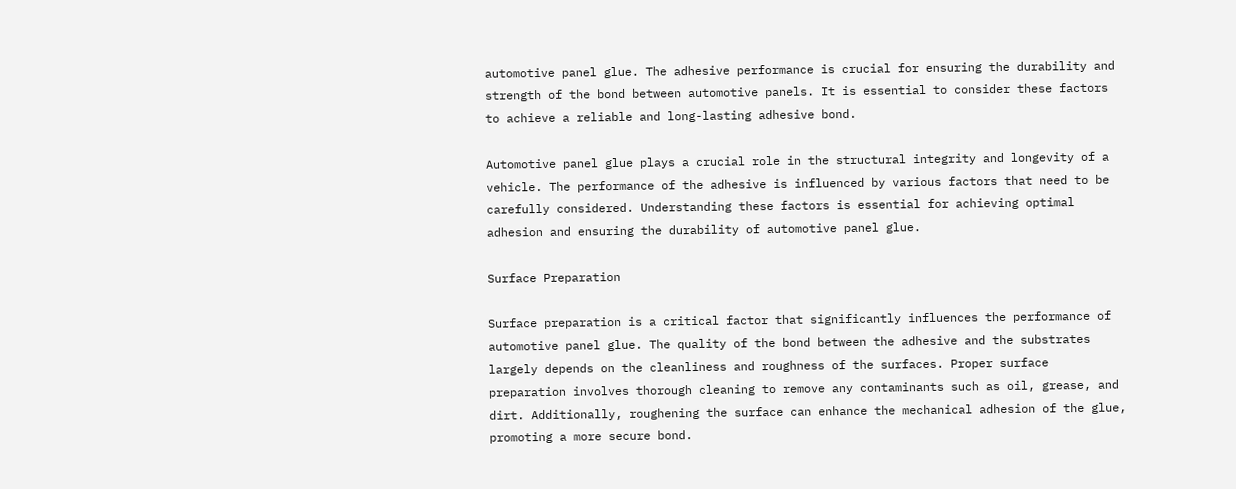automotive panel glue. The adhesive performance is crucial for ensuring the durability and strength of the bond between automotive panels. It is essential to consider these factors to achieve a reliable and long-lasting adhesive bond.

Automotive panel glue plays a crucial role in the structural integrity and longevity of a vehicle. The performance of the adhesive is influenced by various factors that need to be carefully considered. Understanding these factors is essential for achieving optimal adhesion and ensuring the durability of automotive panel glue.

Surface Preparation

Surface preparation is a critical factor that significantly influences the performance of automotive panel glue. The quality of the bond between the adhesive and the substrates largely depends on the cleanliness and roughness of the surfaces. Proper surface preparation involves thorough cleaning to remove any contaminants such as oil, grease, and dirt. Additionally, roughening the surface can enhance the mechanical adhesion of the glue, promoting a more secure bond.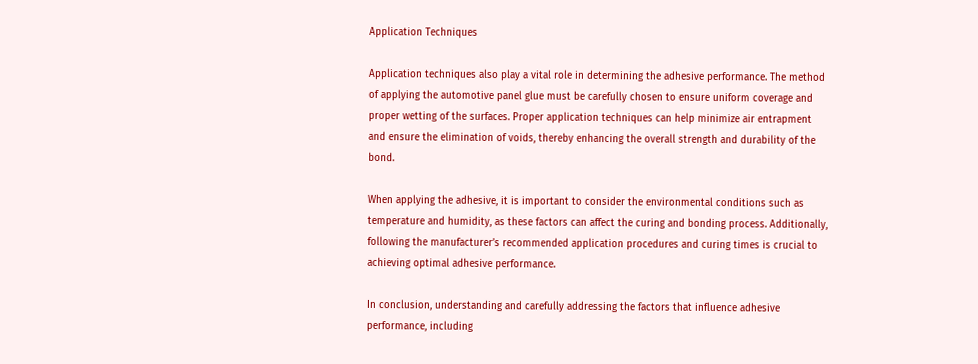Application Techniques

Application techniques also play a vital role in determining the adhesive performance. The method of applying the automotive panel glue must be carefully chosen to ensure uniform coverage and proper wetting of the surfaces. Proper application techniques can help minimize air entrapment and ensure the elimination of voids, thereby enhancing the overall strength and durability of the bond.

When applying the adhesive, it is important to consider the environmental conditions such as temperature and humidity, as these factors can affect the curing and bonding process. Additionally, following the manufacturer’s recommended application procedures and curing times is crucial to achieving optimal adhesive performance.

In conclusion, understanding and carefully addressing the factors that influence adhesive performance, including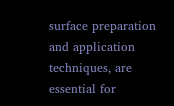surface preparation and application techniques, are essential for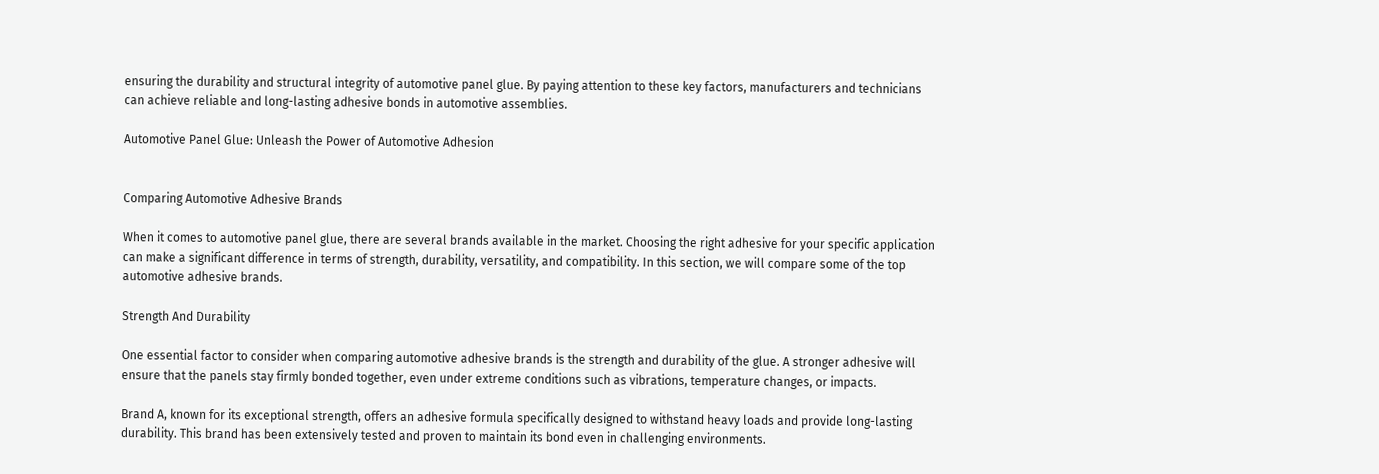ensuring the durability and structural integrity of automotive panel glue. By paying attention to these key factors, manufacturers and technicians can achieve reliable and long-lasting adhesive bonds in automotive assemblies.

Automotive Panel Glue: Unleash the Power of Automotive Adhesion


Comparing Automotive Adhesive Brands

When it comes to automotive panel glue, there are several brands available in the market. Choosing the right adhesive for your specific application can make a significant difference in terms of strength, durability, versatility, and compatibility. In this section, we will compare some of the top automotive adhesive brands.

Strength And Durability

One essential factor to consider when comparing automotive adhesive brands is the strength and durability of the glue. A stronger adhesive will ensure that the panels stay firmly bonded together, even under extreme conditions such as vibrations, temperature changes, or impacts.

Brand A, known for its exceptional strength, offers an adhesive formula specifically designed to withstand heavy loads and provide long-lasting durability. This brand has been extensively tested and proven to maintain its bond even in challenging environments.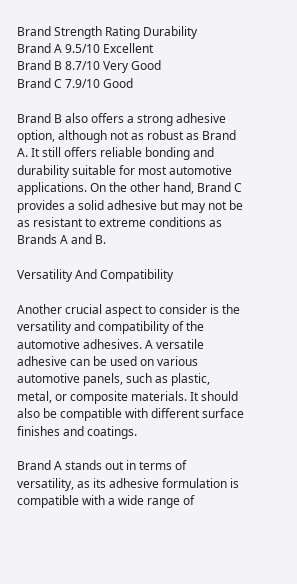Brand Strength Rating Durability
Brand A 9.5/10 Excellent
Brand B 8.7/10 Very Good
Brand C 7.9/10 Good

Brand B also offers a strong adhesive option, although not as robust as Brand A. It still offers reliable bonding and durability suitable for most automotive applications. On the other hand, Brand C provides a solid adhesive but may not be as resistant to extreme conditions as Brands A and B.

Versatility And Compatibility

Another crucial aspect to consider is the versatility and compatibility of the automotive adhesives. A versatile adhesive can be used on various automotive panels, such as plastic, metal, or composite materials. It should also be compatible with different surface finishes and coatings.

Brand A stands out in terms of versatility, as its adhesive formulation is compatible with a wide range of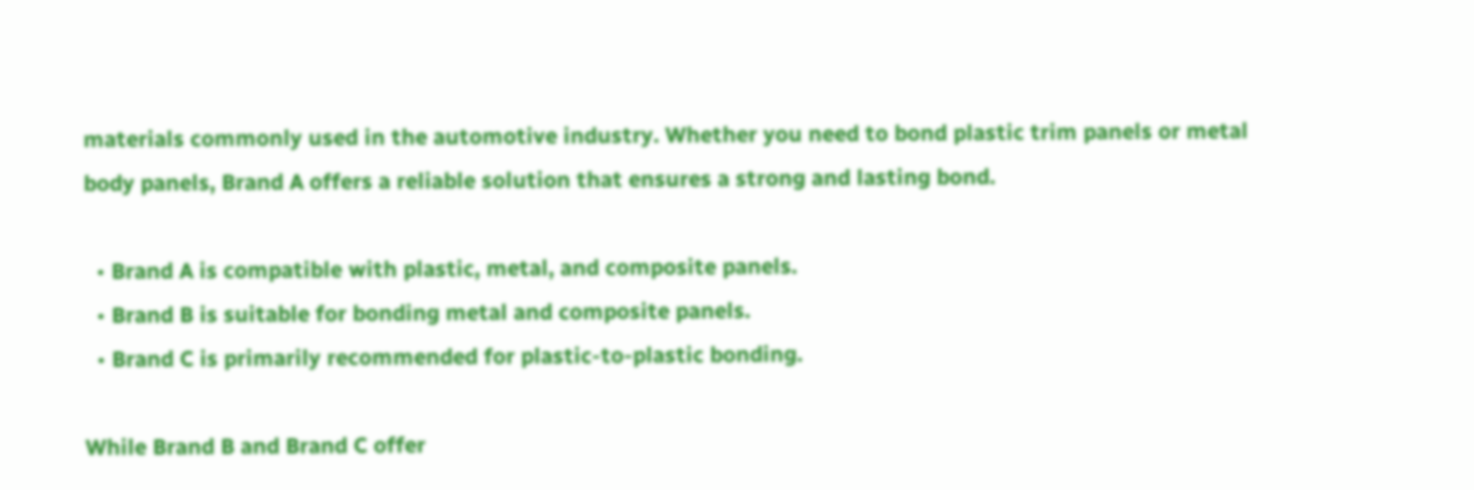materials commonly used in the automotive industry. Whether you need to bond plastic trim panels or metal body panels, Brand A offers a reliable solution that ensures a strong and lasting bond.

  • Brand A is compatible with plastic, metal, and composite panels.
  • Brand B is suitable for bonding metal and composite panels.
  • Brand C is primarily recommended for plastic-to-plastic bonding.

While Brand B and Brand C offer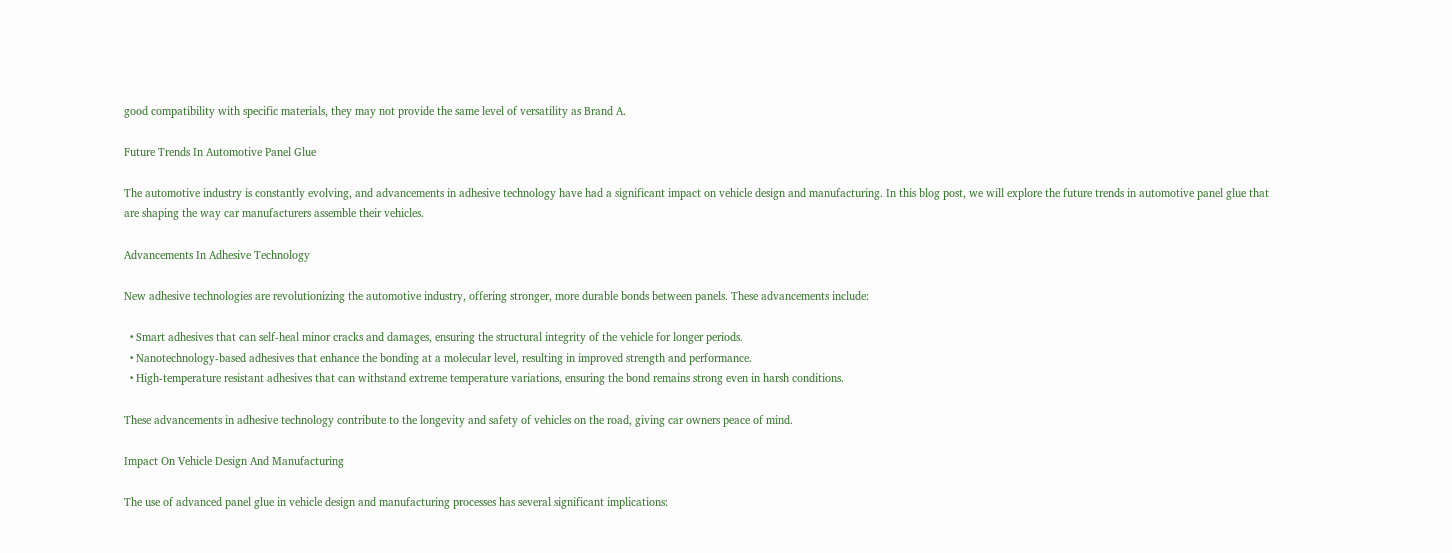good compatibility with specific materials, they may not provide the same level of versatility as Brand A.

Future Trends In Automotive Panel Glue

The automotive industry is constantly evolving, and advancements in adhesive technology have had a significant impact on vehicle design and manufacturing. In this blog post, we will explore the future trends in automotive panel glue that are shaping the way car manufacturers assemble their vehicles.

Advancements In Adhesive Technology

New adhesive technologies are revolutionizing the automotive industry, offering stronger, more durable bonds between panels. These advancements include:

  • Smart adhesives that can self-heal minor cracks and damages, ensuring the structural integrity of the vehicle for longer periods.
  • Nanotechnology-based adhesives that enhance the bonding at a molecular level, resulting in improved strength and performance.
  • High-temperature resistant adhesives that can withstand extreme temperature variations, ensuring the bond remains strong even in harsh conditions.

These advancements in adhesive technology contribute to the longevity and safety of vehicles on the road, giving car owners peace of mind.

Impact On Vehicle Design And Manufacturing

The use of advanced panel glue in vehicle design and manufacturing processes has several significant implications: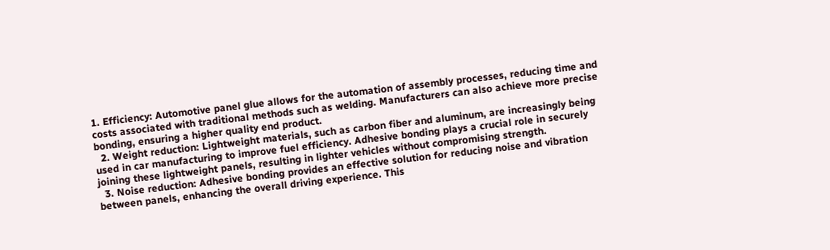1. Efficiency: Automotive panel glue allows for the automation of assembly processes, reducing time and costs associated with traditional methods such as welding. Manufacturers can also achieve more precise bonding, ensuring a higher quality end product.
  2. Weight reduction: Lightweight materials, such as carbon fiber and aluminum, are increasingly being used in car manufacturing to improve fuel efficiency. Adhesive bonding plays a crucial role in securely joining these lightweight panels, resulting in lighter vehicles without compromising strength.
  3. Noise reduction: Adhesive bonding provides an effective solution for reducing noise and vibration between panels, enhancing the overall driving experience. This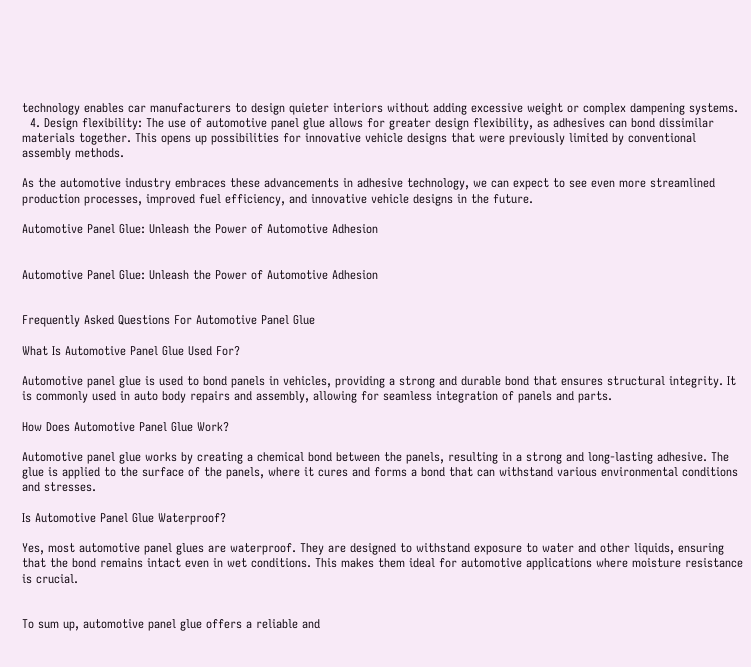technology enables car manufacturers to design quieter interiors without adding excessive weight or complex dampening systems.
  4. Design flexibility: The use of automotive panel glue allows for greater design flexibility, as adhesives can bond dissimilar materials together. This opens up possibilities for innovative vehicle designs that were previously limited by conventional assembly methods.

As the automotive industry embraces these advancements in adhesive technology, we can expect to see even more streamlined production processes, improved fuel efficiency, and innovative vehicle designs in the future.

Automotive Panel Glue: Unleash the Power of Automotive Adhesion


Automotive Panel Glue: Unleash the Power of Automotive Adhesion


Frequently Asked Questions For Automotive Panel Glue

What Is Automotive Panel Glue Used For?

Automotive panel glue is used to bond panels in vehicles, providing a strong and durable bond that ensures structural integrity. It is commonly used in auto body repairs and assembly, allowing for seamless integration of panels and parts.

How Does Automotive Panel Glue Work?

Automotive panel glue works by creating a chemical bond between the panels, resulting in a strong and long-lasting adhesive. The glue is applied to the surface of the panels, where it cures and forms a bond that can withstand various environmental conditions and stresses.

Is Automotive Panel Glue Waterproof?

Yes, most automotive panel glues are waterproof. They are designed to withstand exposure to water and other liquids, ensuring that the bond remains intact even in wet conditions. This makes them ideal for automotive applications where moisture resistance is crucial.


To sum up, automotive panel glue offers a reliable and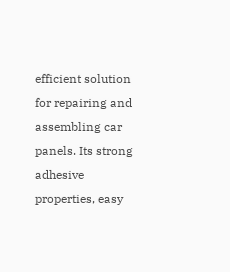efficient solution for repairing and assembling car panels. Its strong adhesive properties, easy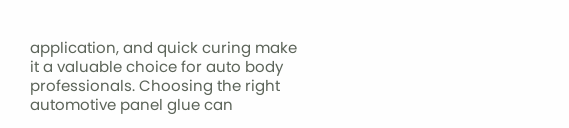application, and quick curing make it a valuable choice for auto body professionals. Choosing the right automotive panel glue can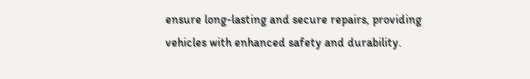ensure long-lasting and secure repairs, providing vehicles with enhanced safety and durability.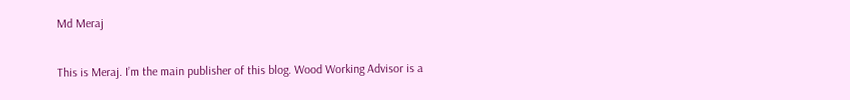Md Meraj

This is Meraj. I’m the main publisher of this blog. Wood Working Advisor is a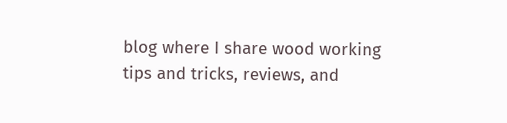blog where I share wood working tips and tricks, reviews, and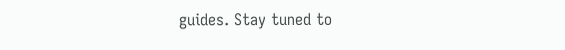guides. Stay tuned to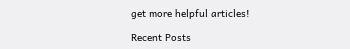get more helpful articles!

Recent Posts